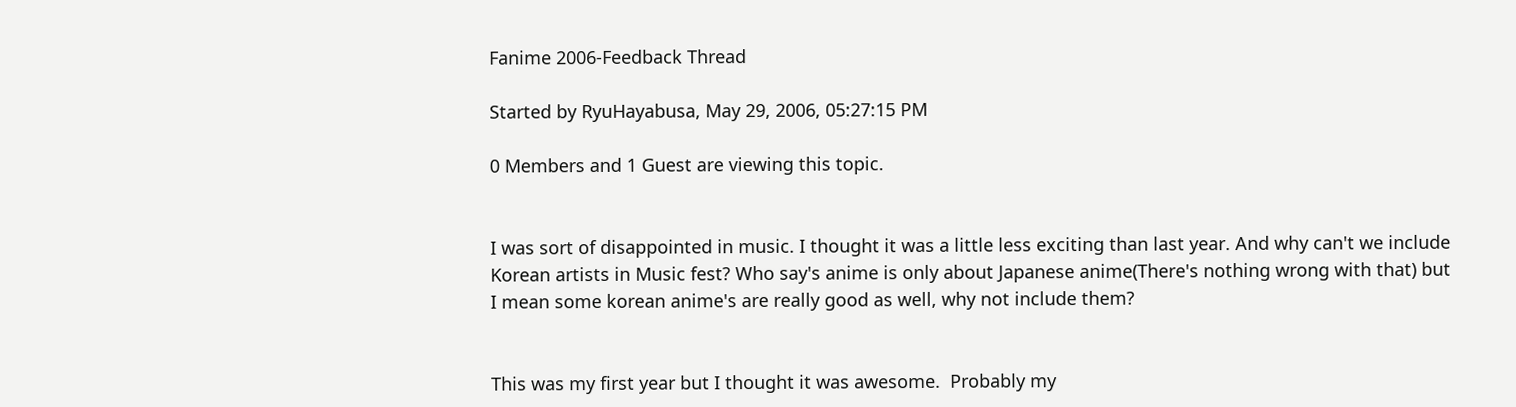Fanime 2006-Feedback Thread

Started by RyuHayabusa, May 29, 2006, 05:27:15 PM

0 Members and 1 Guest are viewing this topic.


I was sort of disappointed in music. I thought it was a little less exciting than last year. And why can't we include Korean artists in Music fest? Who say's anime is only about Japanese anime(There's nothing wrong with that) but I mean some korean anime's are really good as well, why not include them?


This was my first year but I thought it was awesome.  Probably my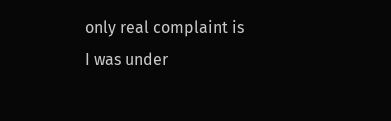only real complaint is I was under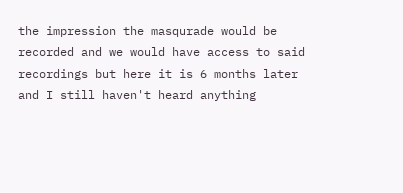the impression the masqurade would be recorded and we would have access to said recordings but here it is 6 months later and I still haven't heard anything